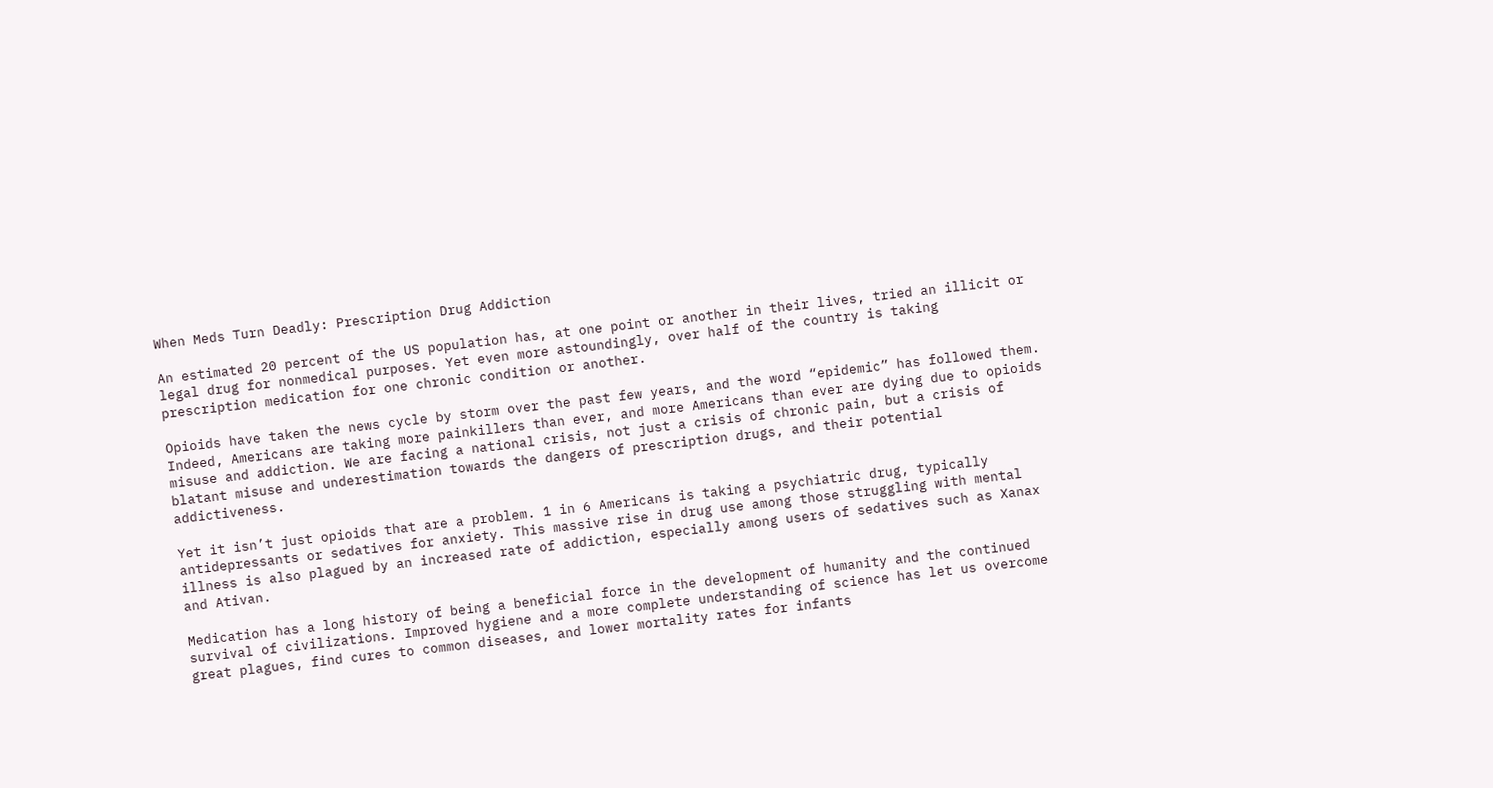When Meds Turn Deadly: Prescription Drug Addiction

An estimated 20 percent of the US population has, at one point or another in their lives, tried an illicit or legal drug for nonmedical purposes. Yet even more astoundingly, over half of the country is taking prescription medication for one chronic condition or another.

Opioids have taken the news cycle by storm over the past few years, and the word “epidemic” has followed them. Indeed, Americans are taking more painkillers than ever, and more Americans than ever are dying due to opioids misuse and addiction. We are facing a national crisis, not just a crisis of chronic pain, but a crisis of blatant misuse and underestimation towards the dangers of prescription drugs, and their potential addictiveness.

Yet it isn’t just opioids that are a problem. 1 in 6 Americans is taking a psychiatric drug, typically antidepressants or sedatives for anxiety. This massive rise in drug use among those struggling with mental illness is also plagued by an increased rate of addiction, especially among users of sedatives such as Xanax and Ativan.

Medication has a long history of being a beneficial force in the development of humanity and the continued survival of civilizations. Improved hygiene and a more complete understanding of science has let us overcome great plagues, find cures to common diseases, and lower mortality rates for infants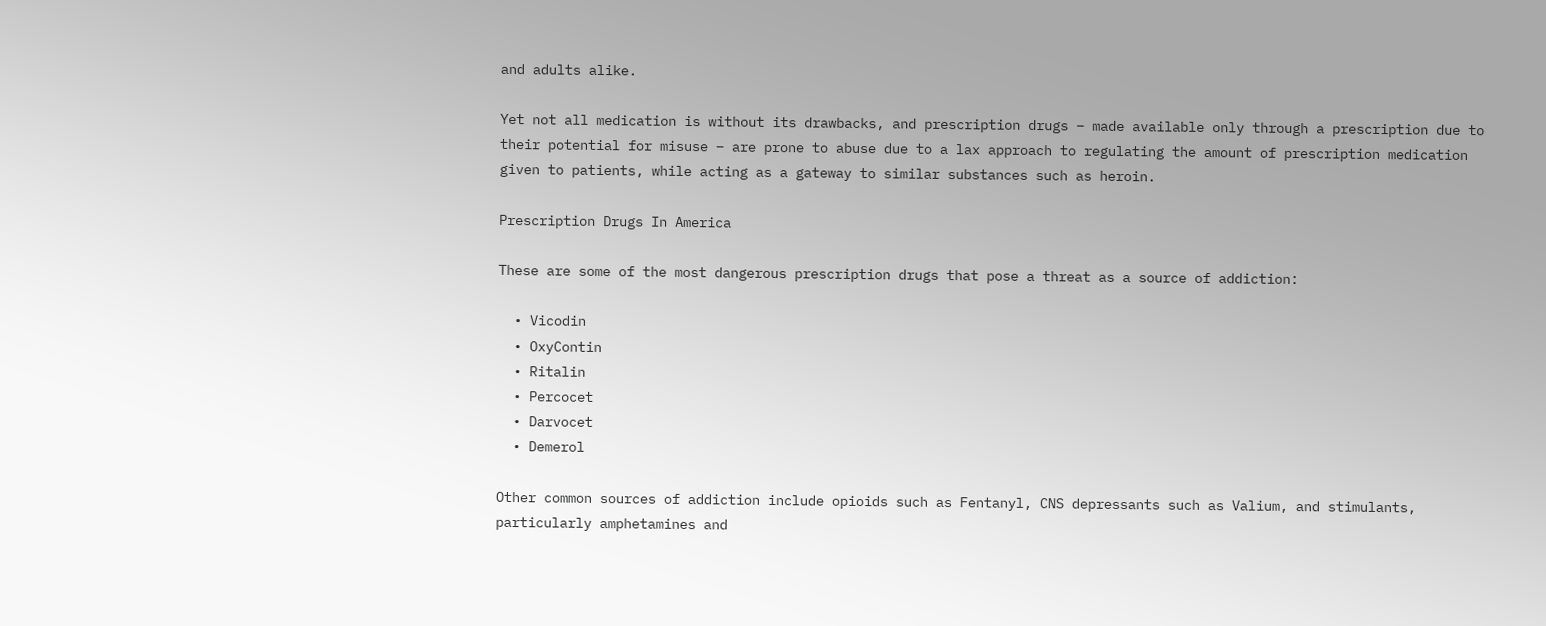and adults alike.

Yet not all medication is without its drawbacks, and prescription drugs – made available only through a prescription due to their potential for misuse – are prone to abuse due to a lax approach to regulating the amount of prescription medication given to patients, while acting as a gateway to similar substances such as heroin.

Prescription Drugs In America

These are some of the most dangerous prescription drugs that pose a threat as a source of addiction:

  • Vicodin
  • OxyContin
  • Ritalin
  • Percocet
  • Darvocet
  • Demerol

Other common sources of addiction include opioids such as Fentanyl, CNS depressants such as Valium, and stimulants, particularly amphetamines and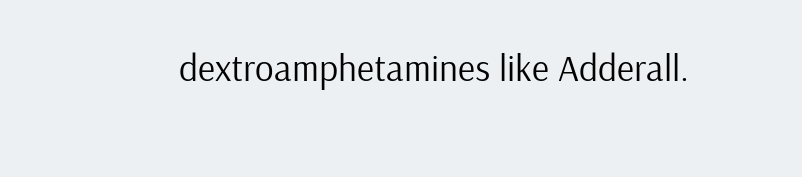dextroamphetamines like Adderall.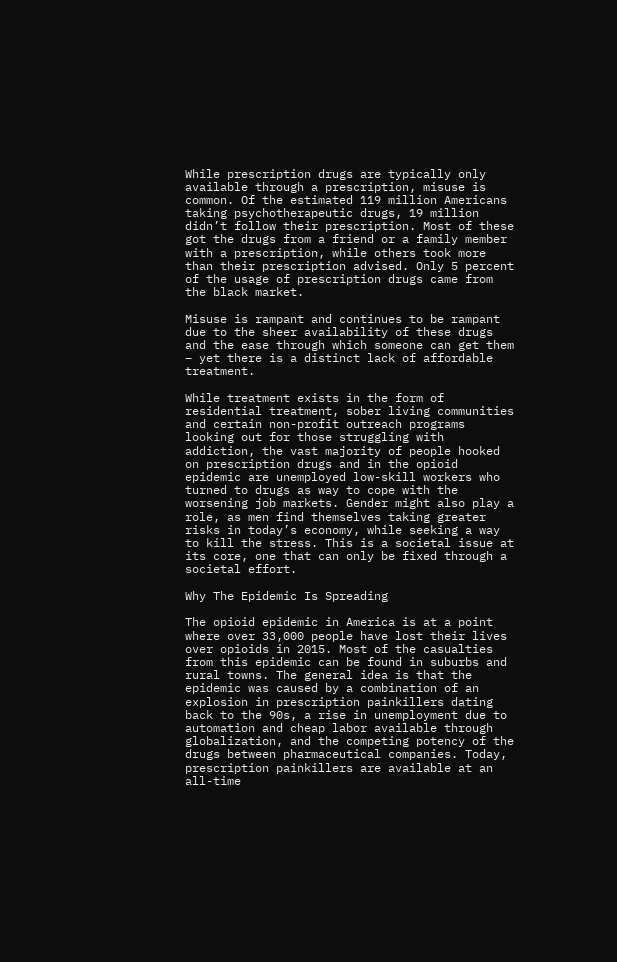While prescription drugs are typically only available through a prescription, misuse is common. Of the estimated 119 million Americans taking psychotherapeutic drugs, 19 million didn’t follow their prescription. Most of these got the drugs from a friend or a family member with a prescription, while others took more than their prescription advised. Only 5 percent of the usage of prescription drugs came from the black market.

Misuse is rampant and continues to be rampant due to the sheer availability of these drugs and the ease through which someone can get them – yet there is a distinct lack of affordable treatment.

While treatment exists in the form of residential treatment, sober living communities and certain non-profit outreach programs looking out for those struggling with addiction, the vast majority of people hooked on prescription drugs and in the opioid epidemic are unemployed low-skill workers who turned to drugs as way to cope with the worsening job markets. Gender might also play a role, as men find themselves taking greater risks in today’s economy, while seeking a way to kill the stress. This is a societal issue at its core, one that can only be fixed through a societal effort.

Why The Epidemic Is Spreading

The opioid epidemic in America is at a point where over 33,000 people have lost their lives over opioids in 2015. Most of the casualties from this epidemic can be found in suburbs and rural towns. The general idea is that the epidemic was caused by a combination of an explosion in prescription painkillers dating back to the 90s, a rise in unemployment due to automation and cheap labor available through globalization, and the competing potency of the drugs between pharmaceutical companies. Today, prescription painkillers are available at an all-time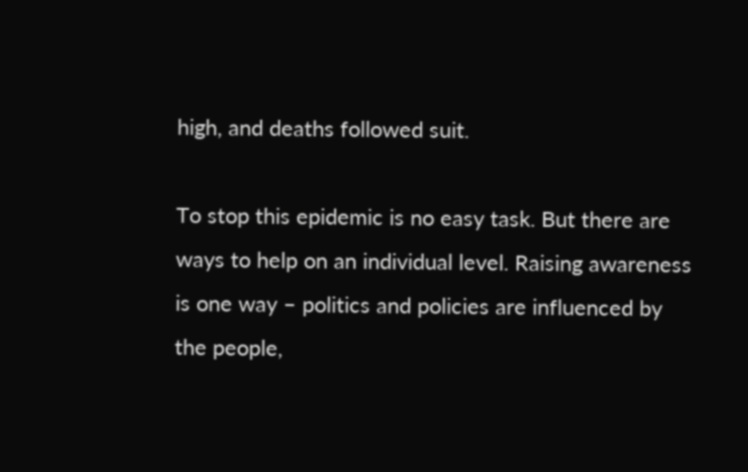high, and deaths followed suit.

To stop this epidemic is no easy task. But there are ways to help on an individual level. Raising awareness is one way – politics and policies are influenced by the people,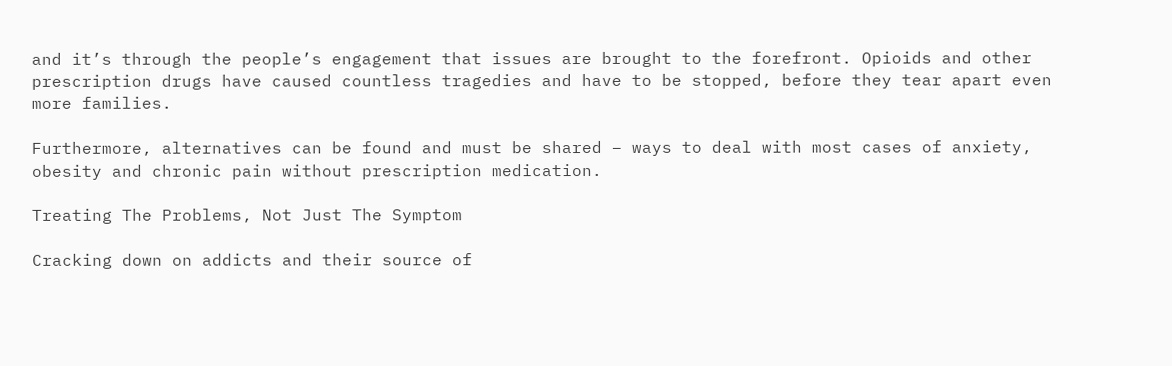and it’s through the people’s engagement that issues are brought to the forefront. Opioids and other prescription drugs have caused countless tragedies and have to be stopped, before they tear apart even more families.

Furthermore, alternatives can be found and must be shared – ways to deal with most cases of anxiety, obesity and chronic pain without prescription medication.

Treating The Problems, Not Just The Symptom

Cracking down on addicts and their source of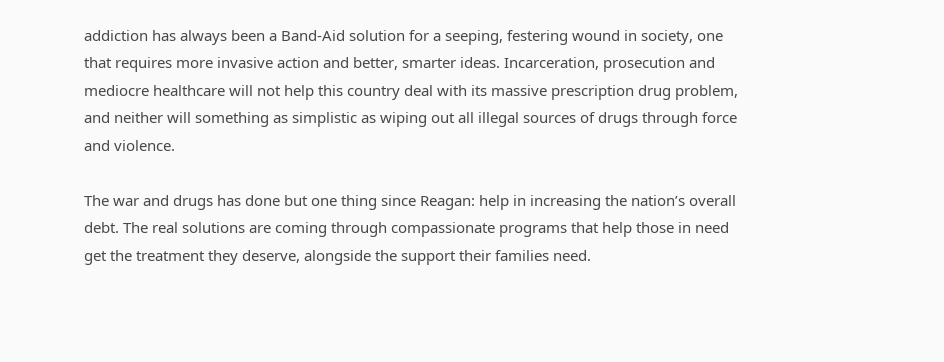addiction has always been a Band-Aid solution for a seeping, festering wound in society, one that requires more invasive action and better, smarter ideas. Incarceration, prosecution and mediocre healthcare will not help this country deal with its massive prescription drug problem, and neither will something as simplistic as wiping out all illegal sources of drugs through force and violence.

The war and drugs has done but one thing since Reagan: help in increasing the nation’s overall debt. The real solutions are coming through compassionate programs that help those in need get the treatment they deserve, alongside the support their families need.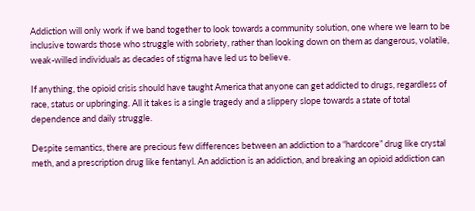Addiction will only work if we band together to look towards a community solution, one where we learn to be inclusive towards those who struggle with sobriety, rather than looking down on them as dangerous, volatile, weak-willed individuals as decades of stigma have led us to believe.

If anything, the opioid crisis should have taught America that anyone can get addicted to drugs, regardless of race, status or upbringing. All it takes is a single tragedy and a slippery slope towards a state of total dependence and daily struggle.

Despite semantics, there are precious few differences between an addiction to a “hardcore” drug like crystal meth, and a prescription drug like fentanyl. An addiction is an addiction, and breaking an opioid addiction can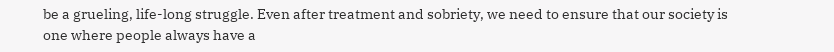be a grueling, life-long struggle. Even after treatment and sobriety, we need to ensure that our society is one where people always have a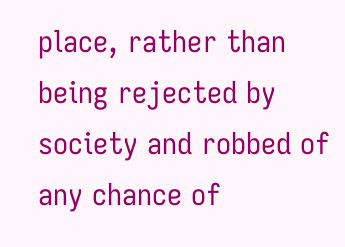place, rather than being rejected by society and robbed of any chance of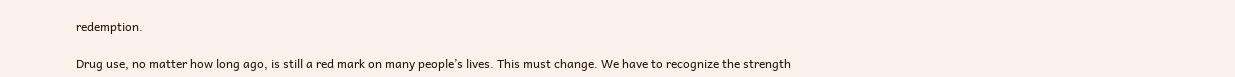redemption.

Drug use, no matter how long ago, is still a red mark on many people’s lives. This must change. We have to recognize the strength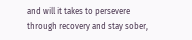and will it takes to persevere through recovery and stay sober,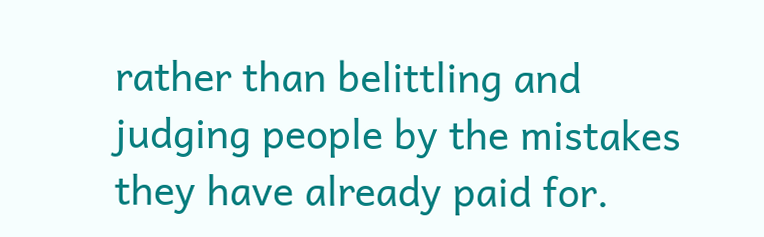rather than belittling and judging people by the mistakes they have already paid for.